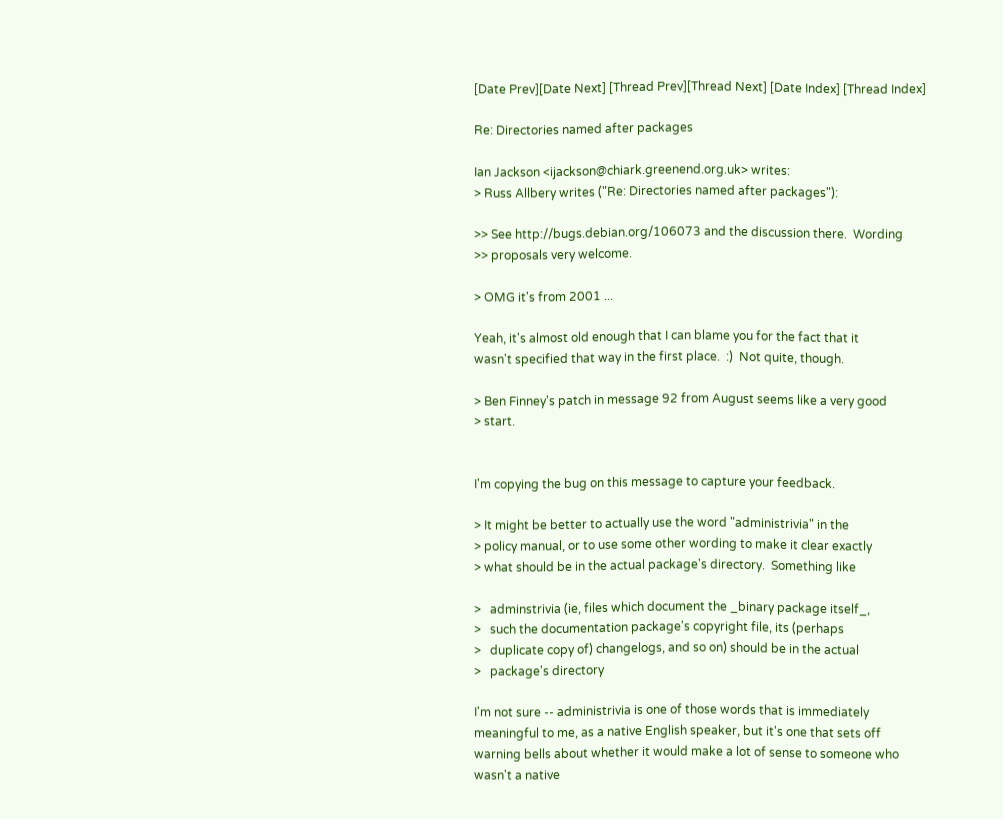[Date Prev][Date Next] [Thread Prev][Thread Next] [Date Index] [Thread Index]

Re: Directories named after packages

Ian Jackson <ijackson@chiark.greenend.org.uk> writes:
> Russ Allbery writes ("Re: Directories named after packages"):

>> See http://bugs.debian.org/106073 and the discussion there.  Wording
>> proposals very welcome.

> OMG it's from 2001 ...

Yeah, it's almost old enough that I can blame you for the fact that it
wasn't specified that way in the first place.  :)  Not quite, though.

> Ben Finney's patch in message 92 from August seems like a very good
> start.


I'm copying the bug on this message to capture your feedback.

> It might be better to actually use the word "administrivia" in the
> policy manual, or to use some other wording to make it clear exactly
> what should be in the actual package's directory.  Something like

>   adminstrivia (ie, files which document the _binary package itself_,
>   such the documentation package's copyright file, its (perhaps
>   duplicate copy of) changelogs, and so on) should be in the actual
>   package's directory

I'm not sure -- administrivia is one of those words that is immediately
meaningful to me, as a native English speaker, but it's one that sets off
warning bells about whether it would make a lot of sense to someone who
wasn't a native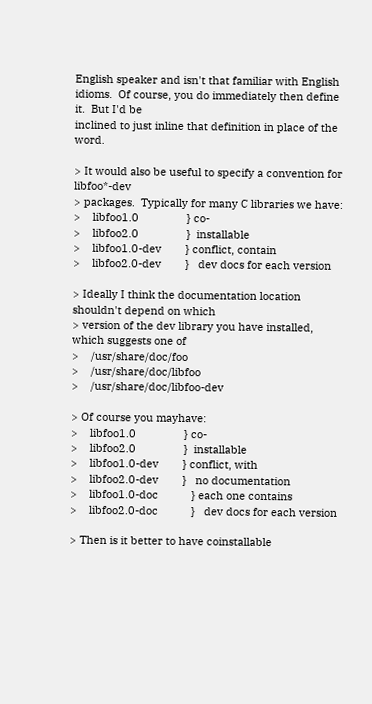English speaker and isn't that familiar with English
idioms.  Of course, you do immediately then define it.  But I'd be
inclined to just inline that definition in place of the word.

> It would also be useful to specify a convention for libfoo*-dev
> packages.  Typically for many C libraries we have:
>    libfoo1.0                } co-
>    libfoo2.0                }  installable
>    libfoo1.0-dev        } conflict, contain
>    libfoo2.0-dev        }   dev docs for each version

> Ideally I think the documentation location shouldn't depend on which
> version of the dev library you have installed, which suggests one of
>    /usr/share/doc/foo
>    /usr/share/doc/libfoo
>    /usr/share/doc/libfoo-dev

> Of course you mayhave:
>    libfoo1.0                } co-
>    libfoo2.0                }  installable
>    libfoo1.0-dev        } conflict, with
>    libfoo2.0-dev        }   no documentation
>    libfoo1.0-doc           } each one contains
>    libfoo2.0-doc           }   dev docs for each version

> Then is it better to have coinstallable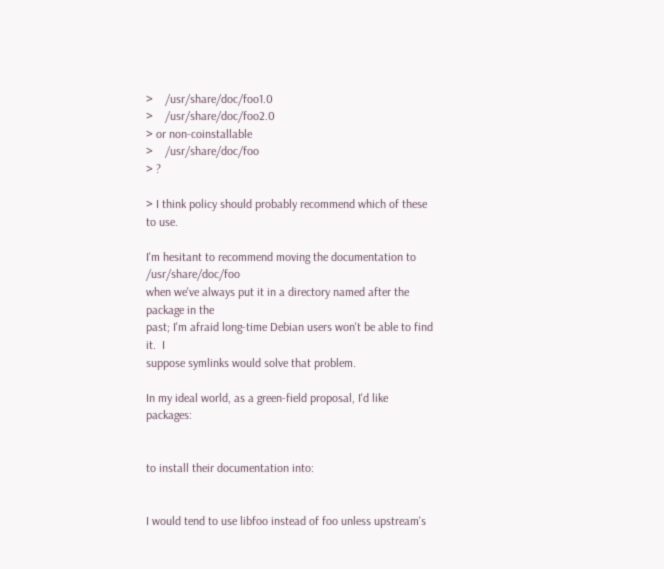>    /usr/share/doc/foo1.0
>    /usr/share/doc/foo2.0
> or non-coinstallable
>    /usr/share/doc/foo
> ?

> I think policy should probably recommend which of these to use.

I'm hesitant to recommend moving the documentation to /usr/share/doc/foo
when we've always put it in a directory named after the package in the
past; I'm afraid long-time Debian users won't be able to find it.  I
suppose symlinks would solve that problem.

In my ideal world, as a green-field proposal, I'd like packages:


to install their documentation into:


I would tend to use libfoo instead of foo unless upstream's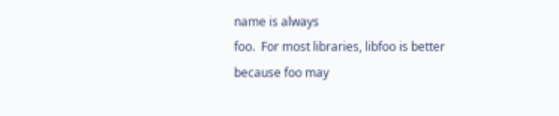name is always
foo.  For most libraries, libfoo is better because foo may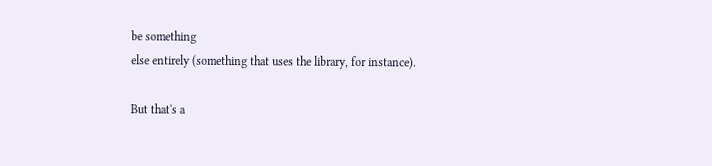be something
else entirely (something that uses the library, for instance).

But that's a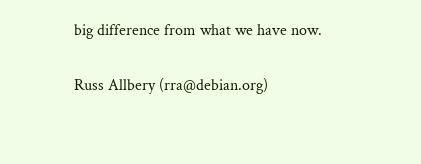big difference from what we have now.

Russ Allbery (rra@debian.org)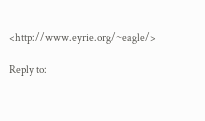<http://www.eyrie.org/~eagle/>

Reply to: